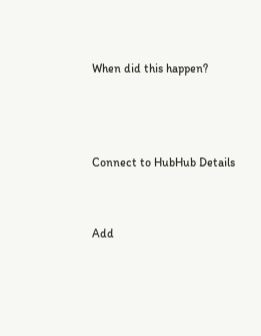When did this happen?



Connect to HubHub Details


Add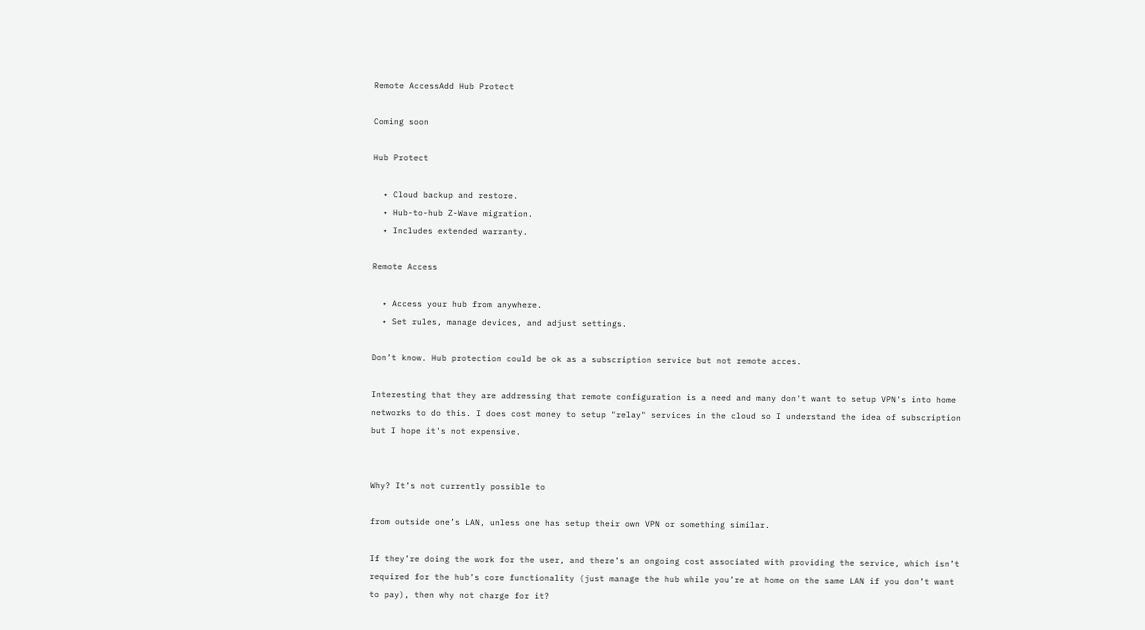Remote AccessAdd Hub Protect

Coming soon

Hub Protect

  • Cloud backup and restore.
  • Hub-to-hub Z-Wave migration.
  • Includes extended warranty.

Remote Access

  • Access your hub from anywhere.
  • Set rules, manage devices, and adjust settings.

Don’t know. Hub protection could be ok as a subscription service but not remote acces.

Interesting that they are addressing that remote configuration is a need and many don't want to setup VPN's into home networks to do this. I does cost money to setup "relay" services in the cloud so I understand the idea of subscription but I hope it's not expensive.


Why? It’s not currently possible to

from outside one’s LAN, unless one has setup their own VPN or something similar.

If they’re doing the work for the user, and there’s an ongoing cost associated with providing the service, which isn’t required for the hub’s core functionality (just manage the hub while you’re at home on the same LAN if you don’t want to pay), then why not charge for it?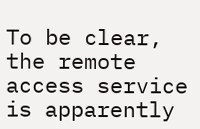To be clear, the remote access service is apparently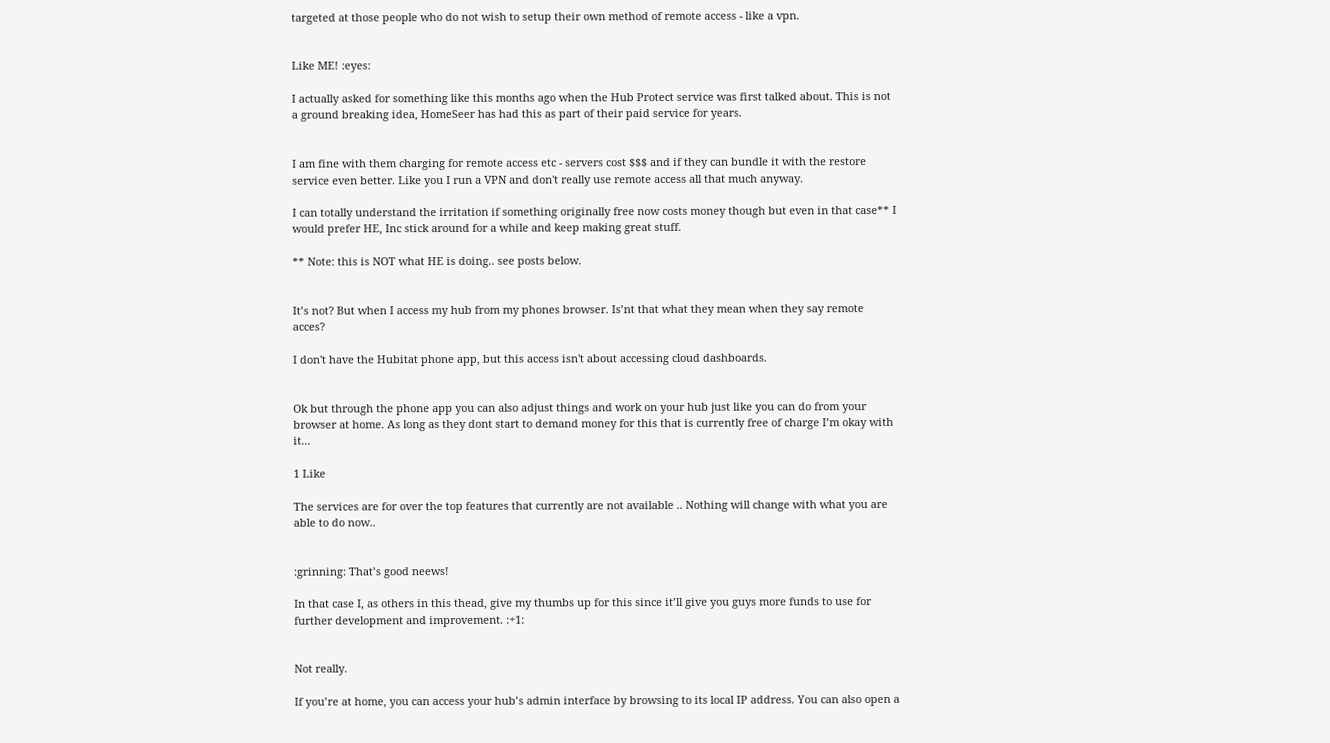targeted at those people who do not wish to setup their own method of remote access - like a vpn.


Like ME! :eyes:

I actually asked for something like this months ago when the Hub Protect service was first talked about. This is not a ground breaking idea, HomeSeer has had this as part of their paid service for years.


I am fine with them charging for remote access etc - servers cost $$$ and if they can bundle it with the restore service even better. Like you I run a VPN and don't really use remote access all that much anyway.

I can totally understand the irritation if something originally free now costs money though but even in that case** I would prefer HE, Inc stick around for a while and keep making great stuff.

** Note: this is NOT what HE is doing.. see posts below.


It’s not? But when I access my hub from my phones browser. Is’nt that what they mean when they say remote acces?

I don't have the Hubitat phone app, but this access isn't about accessing cloud dashboards.


Ok but through the phone app you can also adjust things and work on your hub just like you can do from your browser at home. As long as they dont start to demand money for this that is currently free of charge I’m okay with it...

1 Like

The services are for over the top features that currently are not available .. Nothing will change with what you are able to do now..


:grinning: That’s good neews!

In that case I, as others in this thead, give my thumbs up for this since it’ll give you guys more funds to use for further development and improvement. :+1:


Not really.

If you’re at home, you can access your hub’s admin interface by browsing to its local IP address. You can also open a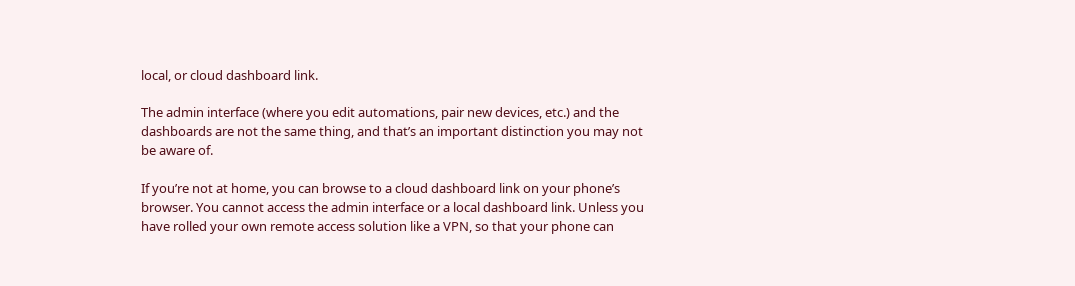local, or cloud dashboard link.

The admin interface (where you edit automations, pair new devices, etc.) and the dashboards are not the same thing, and that’s an important distinction you may not be aware of.

If you’re not at home, you can browse to a cloud dashboard link on your phone’s browser. You cannot access the admin interface or a local dashboard link. Unless you have rolled your own remote access solution like a VPN, so that your phone can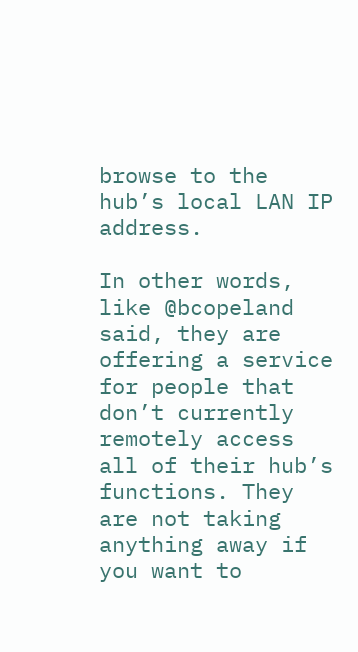browse to the hub’s local LAN IP address.

In other words, like @bcopeland said, they are offering a service for people that don’t currently remotely access all of their hub’s functions. They are not taking anything away if you want to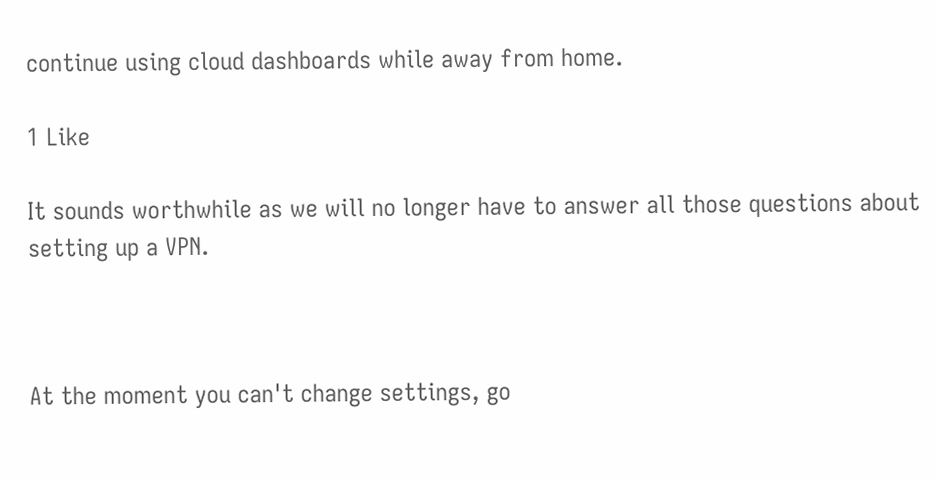continue using cloud dashboards while away from home.

1 Like

It sounds worthwhile as we will no longer have to answer all those questions about setting up a VPN.



At the moment you can't change settings, go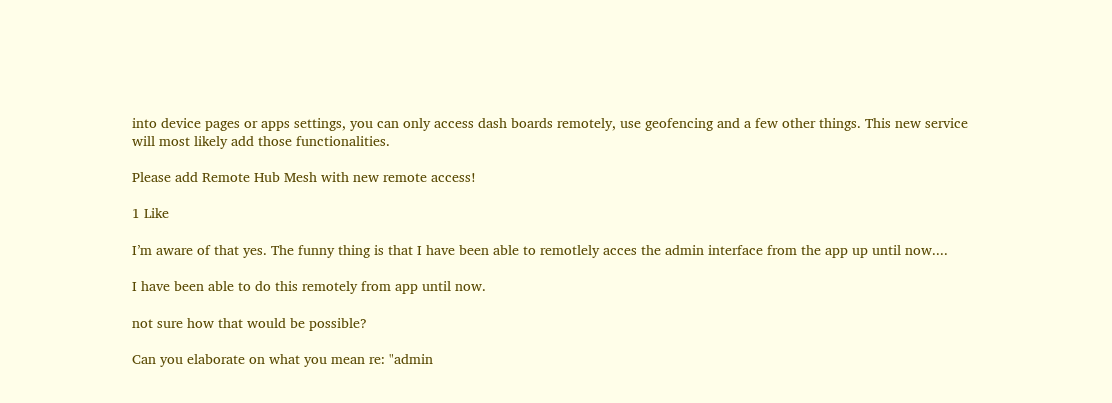into device pages or apps settings, you can only access dash boards remotely, use geofencing and a few other things. This new service will most likely add those functionalities.

Please add Remote Hub Mesh with new remote access!

1 Like

I’m aware of that yes. The funny thing is that I have been able to remotlely acces the admin interface from the app up until now....

I have been able to do this remotely from app until now.

not sure how that would be possible?

Can you elaborate on what you mean re: "admin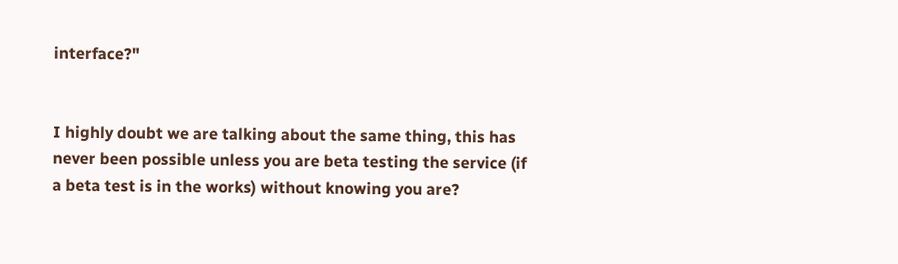interface?"


I highly doubt we are talking about the same thing, this has never been possible unless you are beta testing the service (if a beta test is in the works) without knowing you are?